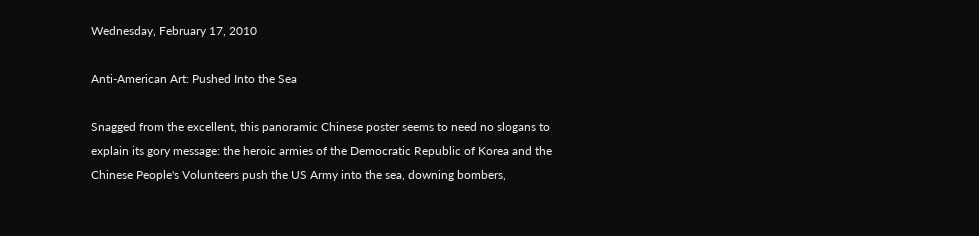Wednesday, February 17, 2010

Anti-American Art: Pushed Into the Sea

Snagged from the excellent, this panoramic Chinese poster seems to need no slogans to explain its gory message: the heroic armies of the Democratic Republic of Korea and the Chinese People's Volunteers push the US Army into the sea, downing bombers,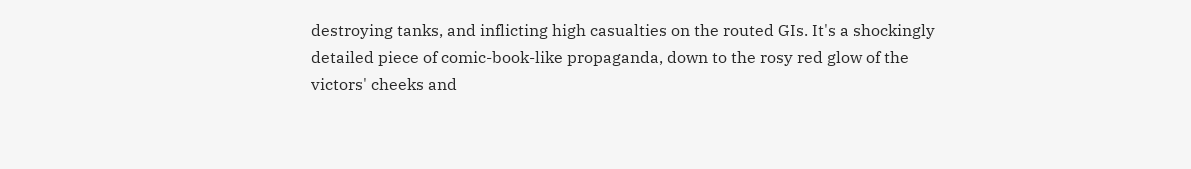destroying tanks, and inflicting high casualties on the routed GIs. It's a shockingly detailed piece of comic-book-like propaganda, down to the rosy red glow of the victors' cheeks and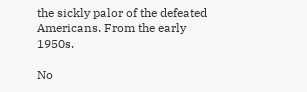the sickly palor of the defeated Americans. From the early 1950s.

No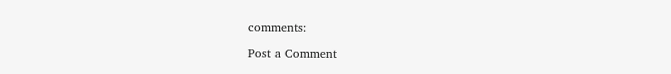comments:

Post a Comment